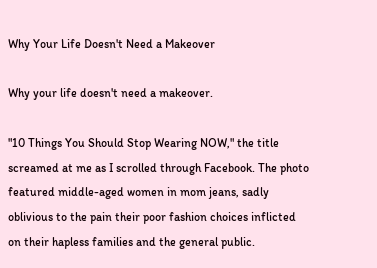Why Your Life Doesn't Need a Makeover

Why your life doesn't need a makeover.

"10 Things You Should Stop Wearing NOW," the title screamed at me as I scrolled through Facebook. The photo featured middle-aged women in mom jeans, sadly oblivious to the pain their poor fashion choices inflicted on their hapless families and the general public.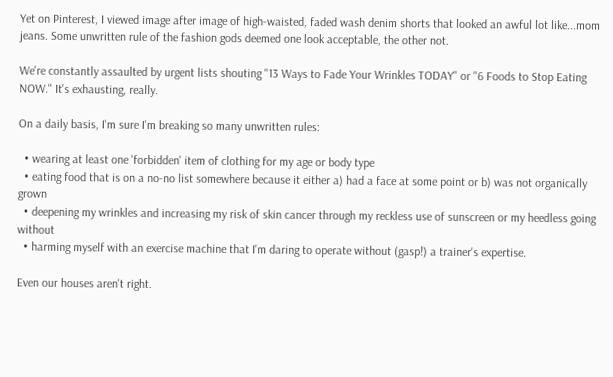Yet on Pinterest, I viewed image after image of high-waisted, faded wash denim shorts that looked an awful lot like...mom jeans. Some unwritten rule of the fashion gods deemed one look acceptable, the other not.

We're constantly assaulted by urgent lists shouting "13 Ways to Fade Your Wrinkles TODAY" or "6 Foods to Stop Eating NOW." It's exhausting, really.

On a daily basis, I'm sure I'm breaking so many unwritten rules:

  • wearing at least one 'forbidden' item of clothing for my age or body type
  • eating food that is on a no-no list somewhere because it either a) had a face at some point or b) was not organically grown
  • deepening my wrinkles and increasing my risk of skin cancer through my reckless use of sunscreen or my heedless going without
  • harming myself with an exercise machine that I'm daring to operate without (gasp!) a trainer's expertise.

Even our houses aren't right.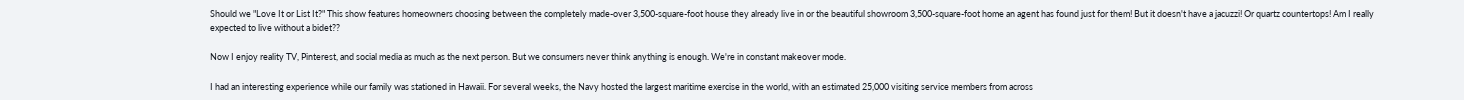Should we "Love It or List It?" This show features homeowners choosing between the completely made-over 3,500-square-foot house they already live in or the beautiful showroom 3,500-square-foot home an agent has found just for them! But it doesn't have a jacuzzi! Or quartz countertops! Am I really expected to live without a bidet??

Now I enjoy reality TV, Pinterest, and social media as much as the next person. But we consumers never think anything is enough. We're in constant makeover mode.

I had an interesting experience while our family was stationed in Hawaii. For several weeks, the Navy hosted the largest maritime exercise in the world, with an estimated 25,000 visiting service members from across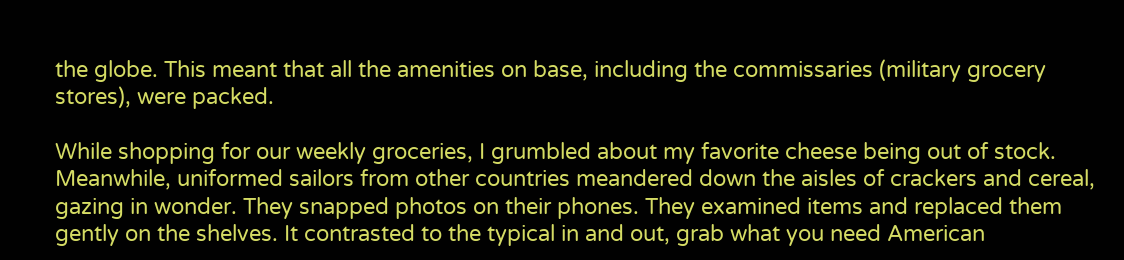the globe. This meant that all the amenities on base, including the commissaries (military grocery stores), were packed.

While shopping for our weekly groceries, I grumbled about my favorite cheese being out of stock. Meanwhile, uniformed sailors from other countries meandered down the aisles of crackers and cereal, gazing in wonder. They snapped photos on their phones. They examined items and replaced them gently on the shelves. It contrasted to the typical in and out, grab what you need American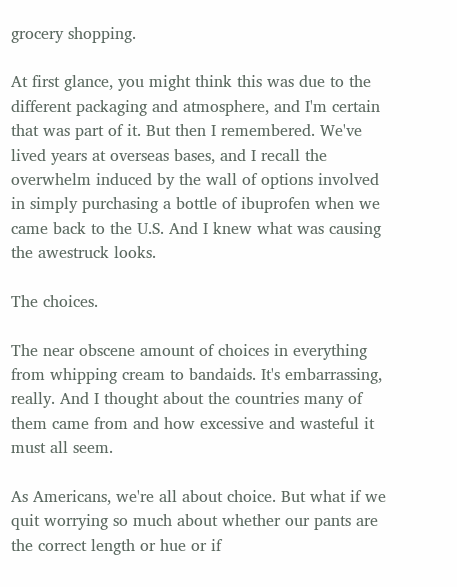grocery shopping.

At first glance, you might think this was due to the different packaging and atmosphere, and I'm certain that was part of it. But then I remembered. We've lived years at overseas bases, and I recall the overwhelm induced by the wall of options involved in simply purchasing a bottle of ibuprofen when we came back to the U.S. And I knew what was causing the awestruck looks.

The choices.

The near obscene amount of choices in everything from whipping cream to bandaids. It's embarrassing, really. And I thought about the countries many of them came from and how excessive and wasteful it must all seem.

As Americans, we're all about choice. But what if we quit worrying so much about whether our pants are the correct length or hue or if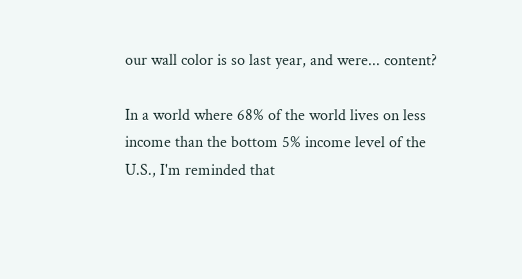our wall color is so last year, and were... content?

In a world where 68% of the world lives on less income than the bottom 5% income level of the U.S., I'm reminded that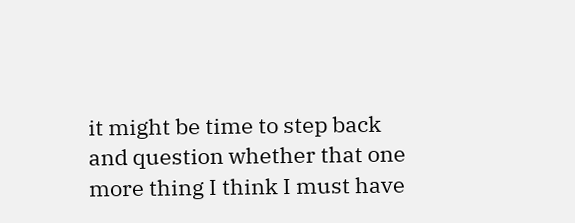it might be time to step back and question whether that one more thing I think I must have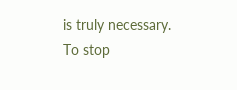is truly necessary. To stop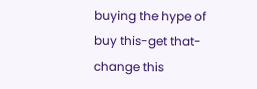buying the hype of buy this-get that-change this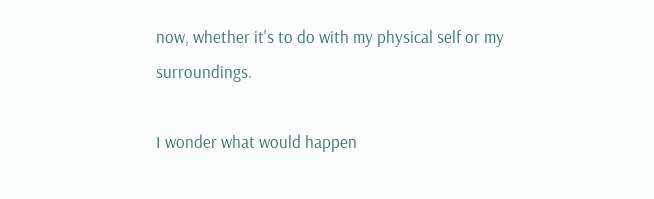now, whether it's to do with my physical self or my surroundings.

I wonder what would happen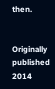then.


Originally published 2014